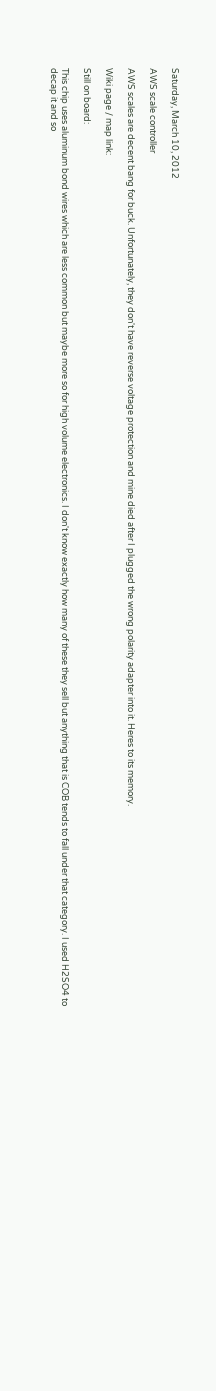Saturday, March 10, 2012

AWS scale controller

AWS scales are decent bang for buck. Unfortunately, they don't have reverse voltage protection and mine died after I plugged the wrong polarity adapter into it. Heres to its memory.

Wiki page / map link:

Still on board:

This chip uses aluminum bond wires which are less common but maybe more so for high volume electronics. I don't know exactly how many of these they sell but anything that is COB tends to fall under that category. I used H2SO4 to decap it and so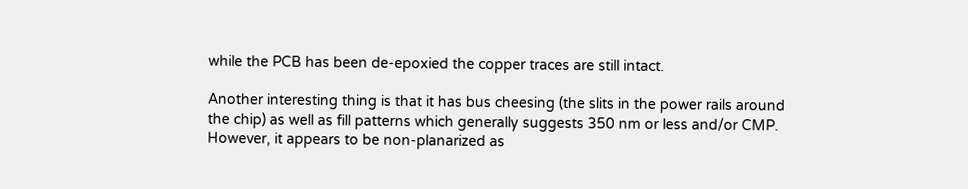while the PCB has been de-epoxied the copper traces are still intact.

Another interesting thing is that it has bus cheesing (the slits in the power rails around the chip) as well as fill patterns which generally suggests 350 nm or less and/or CMP. However, it appears to be non-planarized as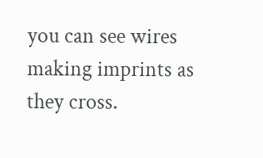you can see wires making imprints as they cross.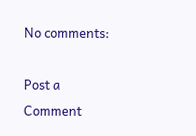No comments:

Post a Comment